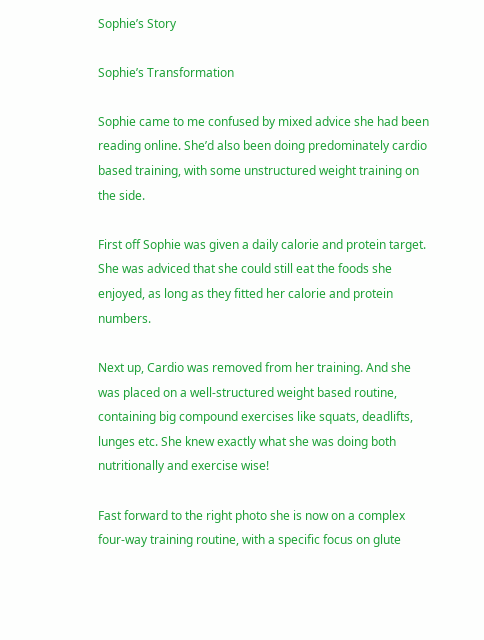Sophie’s Story

Sophie’s Transformation

Sophie came to me confused by mixed advice she had been reading online. She’d also been doing predominately cardio based training, with some unstructured weight training on the side.

First off Sophie was given a daily calorie and protein target. She was adviced that she could still eat the foods she enjoyed, as long as they fitted her calorie and protein numbers.

Next up, Cardio was removed from her training. And she was placed on a well-structured weight based routine, containing big compound exercises like squats, deadlifts, lunges etc. She knew exactly what she was doing both nutritionally and exercise wise!

Fast forward to the right photo she is now on a complex four-way training routine, with a specific focus on glute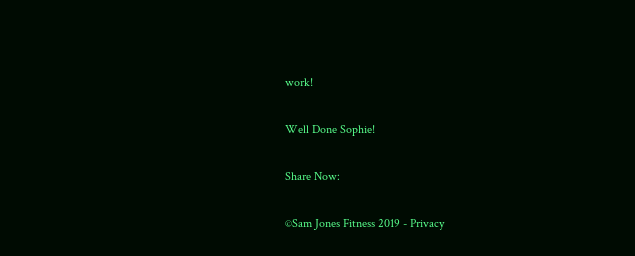work!

Well Done Sophie!

Share Now:

©Sam Jones Fitness 2019 - Privacy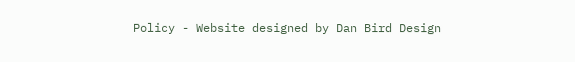Policy - Website designed by Dan Bird Design